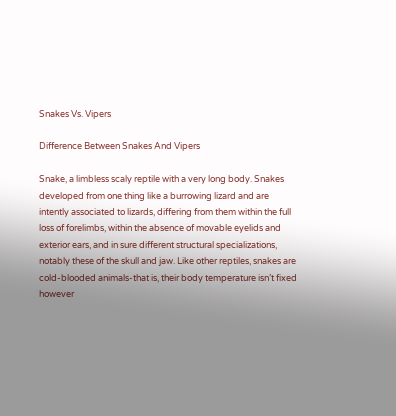Snakes Vs. Vipers

Difference Between Snakes And Vipers

Snake, a limbless scaly reptile with a very long body. Snakes developed from one thing like a burrowing lizard and are intently associated to lizards, differing from them within the full loss of forelimbs, within the absence of movable eyelids and exterior ears, and in sure different structural specializations, notably these of the skull and jaw. Like other reptiles, snakes are cold-blooded animals-that is, their body temperature isn’t fixed however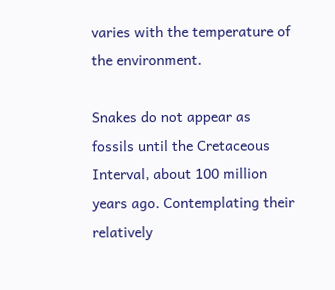varies with the temperature of the environment.

Snakes do not appear as fossils until the Cretaceous Interval, about 100 million years ago. Contemplating their relatively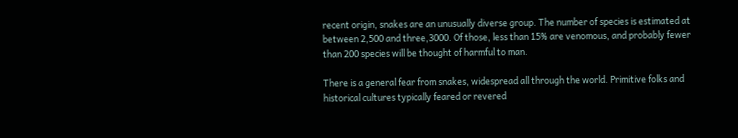recent origin, snakes are an unusually diverse group. The number of species is estimated at between 2,500 and three,3000. Of those, less than 15% are venomous, and probably fewer than 200 species will be thought of harmful to man.

There is a general fear from snakes, widespread all through the world. Primitive folks and historical cultures typically feared or revered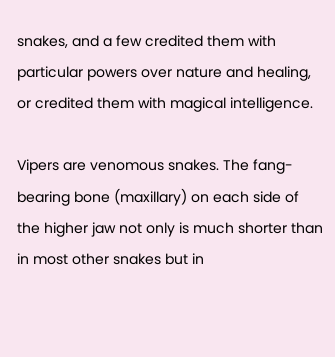snakes, and a few credited them with particular powers over nature and healing, or credited them with magical intelligence.

Vipers are venomous snakes. The fang-bearing bone (maxillary) on each side of the higher jaw not only is much shorter than in most other snakes but in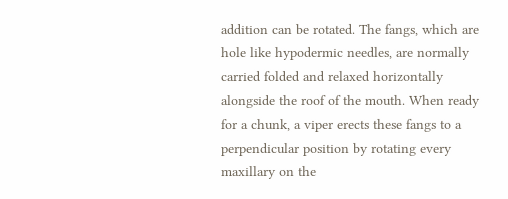addition can be rotated. The fangs, which are hole like hypodermic needles, are normally carried folded and relaxed horizontally alongside the roof of the mouth. When ready for a chunk, a viper erects these fangs to a perpendicular position by rotating every maxillary on the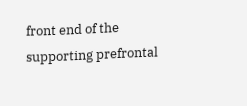front end of the supporting prefrontal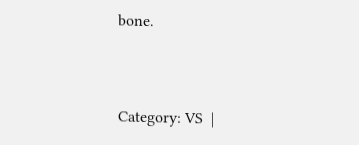bone.



Category: VS  |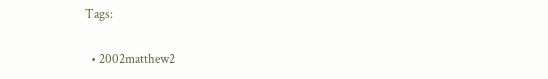Tags:

  • 2002matthew2